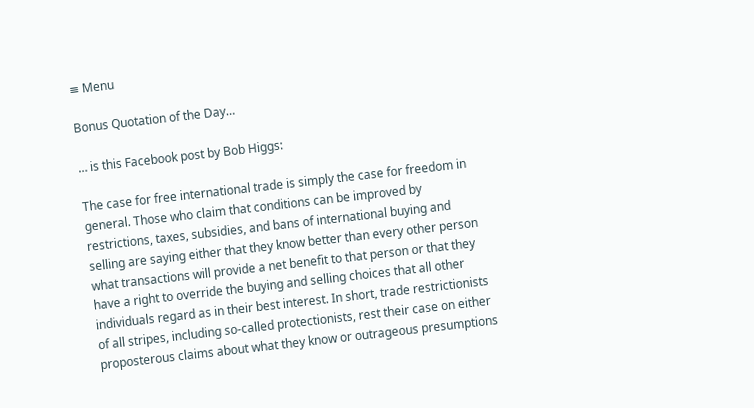≡ Menu

Bonus Quotation of the Day…

… is this Facebook post by Bob Higgs:

The case for free international trade is simply the case for freedom in general. Those who claim that conditions can be improved by restrictions, taxes, subsidies, and bans of international buying and selling are saying either that they know better than every other person what transactions will provide a net benefit to that person or that they have a right to override the buying and selling choices that all other individuals regard as in their best interest. In short, trade restrictionists of all stripes, including so-called protectionists, rest their case on either proposterous claims about what they know or outrageous presumptions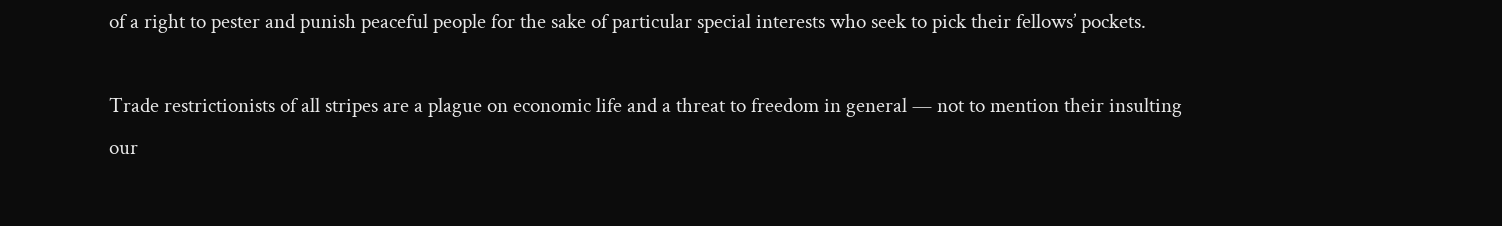of a right to pester and punish peaceful people for the sake of particular special interests who seek to pick their fellows’ pockets.

Trade restrictionists of all stripes are a plague on economic life and a threat to freedom in general — not to mention their insulting our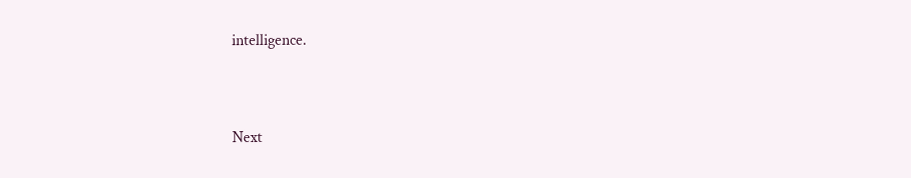intelligence.


Next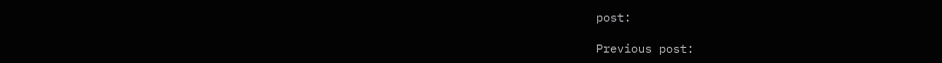post:

Previous post: